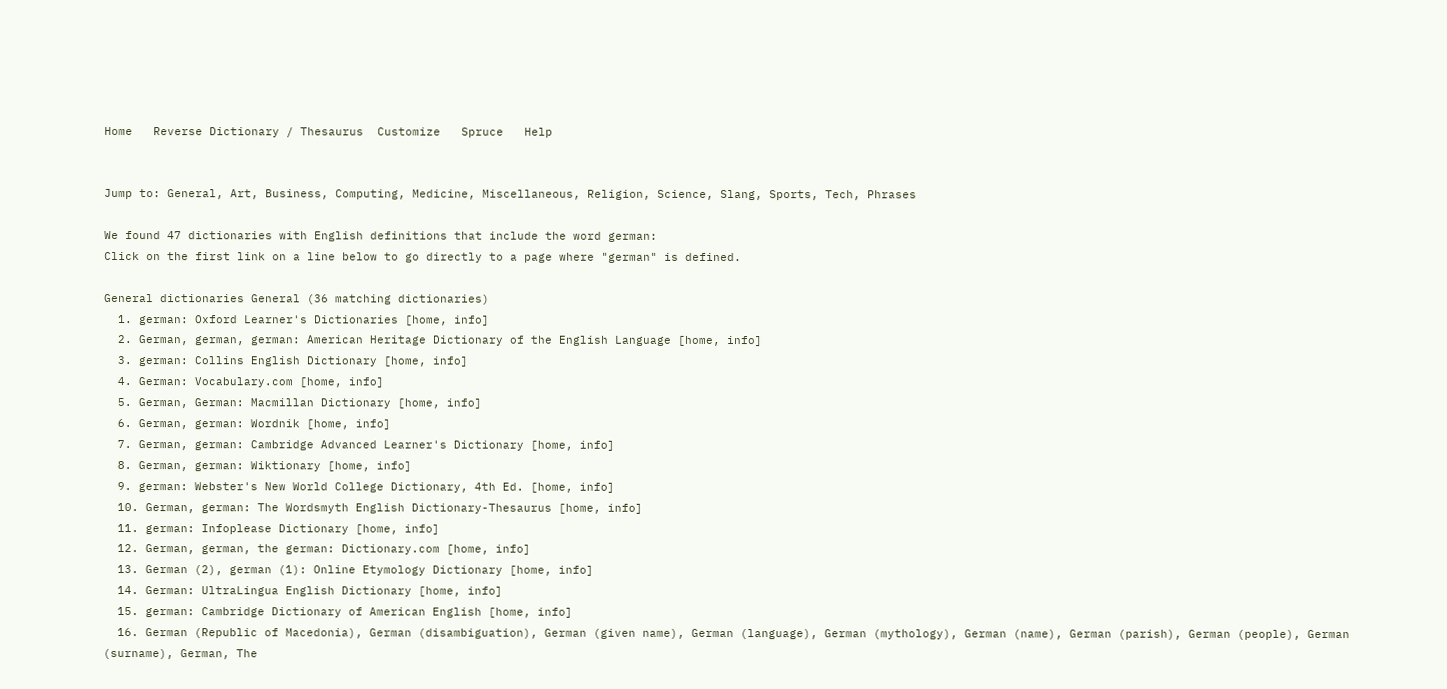Home   Reverse Dictionary / Thesaurus  Customize   Spruce   Help


Jump to: General, Art, Business, Computing, Medicine, Miscellaneous, Religion, Science, Slang, Sports, Tech, Phrases

We found 47 dictionaries with English definitions that include the word german:
Click on the first link on a line below to go directly to a page where "german" is defined.

General dictionaries General (36 matching dictionaries)
  1. german: Oxford Learner's Dictionaries [home, info]
  2. German, german, german: American Heritage Dictionary of the English Language [home, info]
  3. german: Collins English Dictionary [home, info]
  4. German: Vocabulary.com [home, info]
  5. German, German: Macmillan Dictionary [home, info]
  6. German, german: Wordnik [home, info]
  7. German, german: Cambridge Advanced Learner's Dictionary [home, info]
  8. German, german: Wiktionary [home, info]
  9. german: Webster's New World College Dictionary, 4th Ed. [home, info]
  10. German, german: The Wordsmyth English Dictionary-Thesaurus [home, info]
  11. german: Infoplease Dictionary [home, info]
  12. German, german, the german: Dictionary.com [home, info]
  13. German (2), german (1): Online Etymology Dictionary [home, info]
  14. German: UltraLingua English Dictionary [home, info]
  15. german: Cambridge Dictionary of American English [home, info]
  16. German (Republic of Macedonia), German (disambiguation), German (given name), German (language), German (mythology), German (name), German (parish), German (people), German (surname), German, The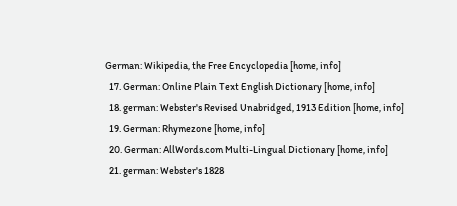German: Wikipedia, the Free Encyclopedia [home, info]
  17. German: Online Plain Text English Dictionary [home, info]
  18. german: Webster's Revised Unabridged, 1913 Edition [home, info]
  19. German: Rhymezone [home, info]
  20. German: AllWords.com Multi-Lingual Dictionary [home, info]
  21. german: Webster's 1828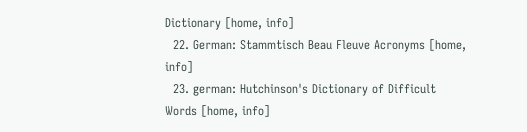Dictionary [home, info]
  22. German: Stammtisch Beau Fleuve Acronyms [home, info]
  23. german: Hutchinson's Dictionary of Difficult Words [home, info]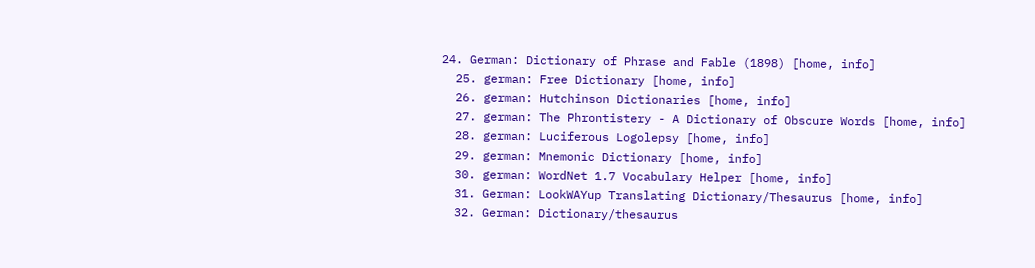24. German: Dictionary of Phrase and Fable (1898) [home, info]
  25. german: Free Dictionary [home, info]
  26. german: Hutchinson Dictionaries [home, info]
  27. german: The Phrontistery - A Dictionary of Obscure Words [home, info]
  28. german: Luciferous Logolepsy [home, info]
  29. german: Mnemonic Dictionary [home, info]
  30. german: WordNet 1.7 Vocabulary Helper [home, info]
  31. German: LookWAYup Translating Dictionary/Thesaurus [home, info]
  32. German: Dictionary/thesaurus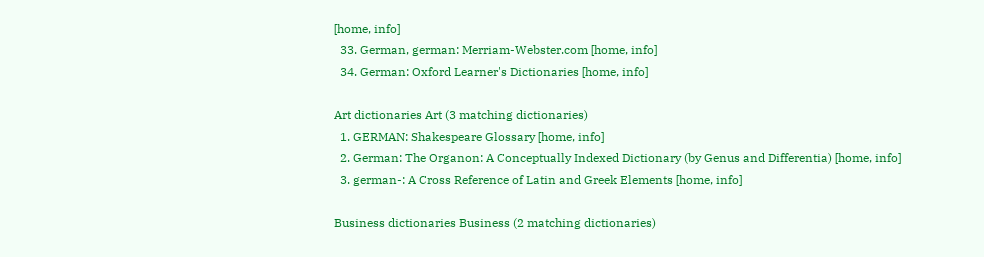[home, info]
  33. German, german: Merriam-Webster.com [home, info]
  34. German: Oxford Learner's Dictionaries [home, info]

Art dictionaries Art (3 matching dictionaries)
  1. GERMAN: Shakespeare Glossary [home, info]
  2. German: The Organon: A Conceptually Indexed Dictionary (by Genus and Differentia) [home, info]
  3. german-: A Cross Reference of Latin and Greek Elements [home, info]

Business dictionaries Business (2 matching dictionaries)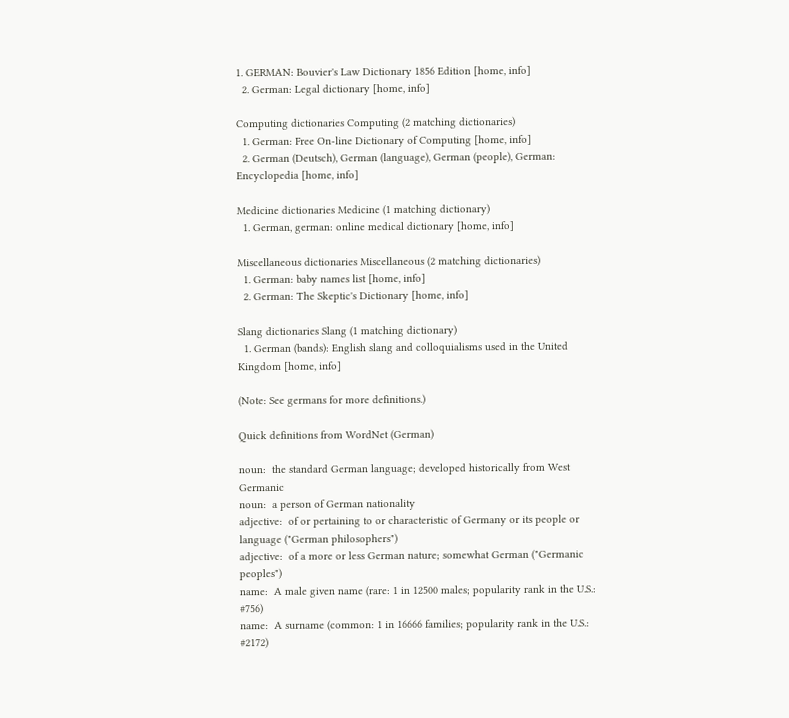1. GERMAN: Bouvier's Law Dictionary 1856 Edition [home, info]
  2. German: Legal dictionary [home, info]

Computing dictionaries Computing (2 matching dictionaries)
  1. German: Free On-line Dictionary of Computing [home, info]
  2. German (Deutsch), German (language), German (people), German: Encyclopedia [home, info]

Medicine dictionaries Medicine (1 matching dictionary)
  1. German, german: online medical dictionary [home, info]

Miscellaneous dictionaries Miscellaneous (2 matching dictionaries)
  1. German: baby names list [home, info]
  2. German: The Skeptic's Dictionary [home, info]

Slang dictionaries Slang (1 matching dictionary)
  1. German (bands): English slang and colloquialisms used in the United Kingdom [home, info]

(Note: See germans for more definitions.)

Quick definitions from WordNet (German)

noun:  the standard German language; developed historically from West Germanic
noun:  a person of German nationality
adjective:  of or pertaining to or characteristic of Germany or its people or language ("German philosophers")
adjective:  of a more or less German nature; somewhat German ("Germanic peoples")
name:  A male given name (rare: 1 in 12500 males; popularity rank in the U.S.: #756)
name:  A surname (common: 1 in 16666 families; popularity rank in the U.S.: #2172)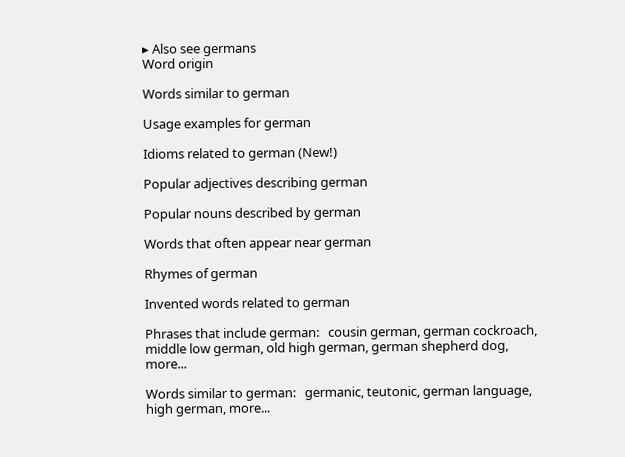▸ Also see germans
Word origin

Words similar to german

Usage examples for german

Idioms related to german (New!)

Popular adjectives describing german

Popular nouns described by german

Words that often appear near german

Rhymes of german

Invented words related to german

Phrases that include german:   cousin german, german cockroach, middle low german, old high german, german shepherd dog, more...

Words similar to german:   germanic, teutonic, german language, high german, more...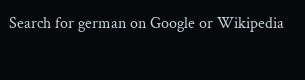Search for german on Google or Wikipedia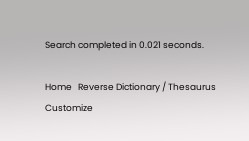Search completed in 0.021 seconds.

Home   Reverse Dictionary / Thesaurus  Customize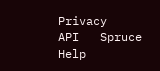Privacy   API   Spruce   Help